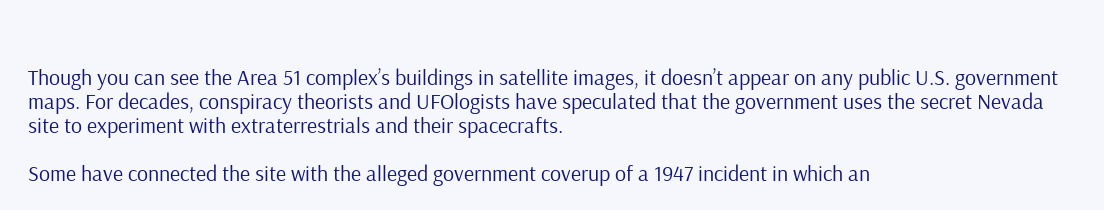Though you can see the Area 51 complex’s buildings in satellite images, it doesn’t appear on any public U.S. government maps. For decades, conspiracy theorists and UFOlogists have speculated that the government uses the secret Nevada site to experiment with extraterrestrials and their spacecrafts.

Some have connected the site with the alleged government coverup of a 1947 incident in which an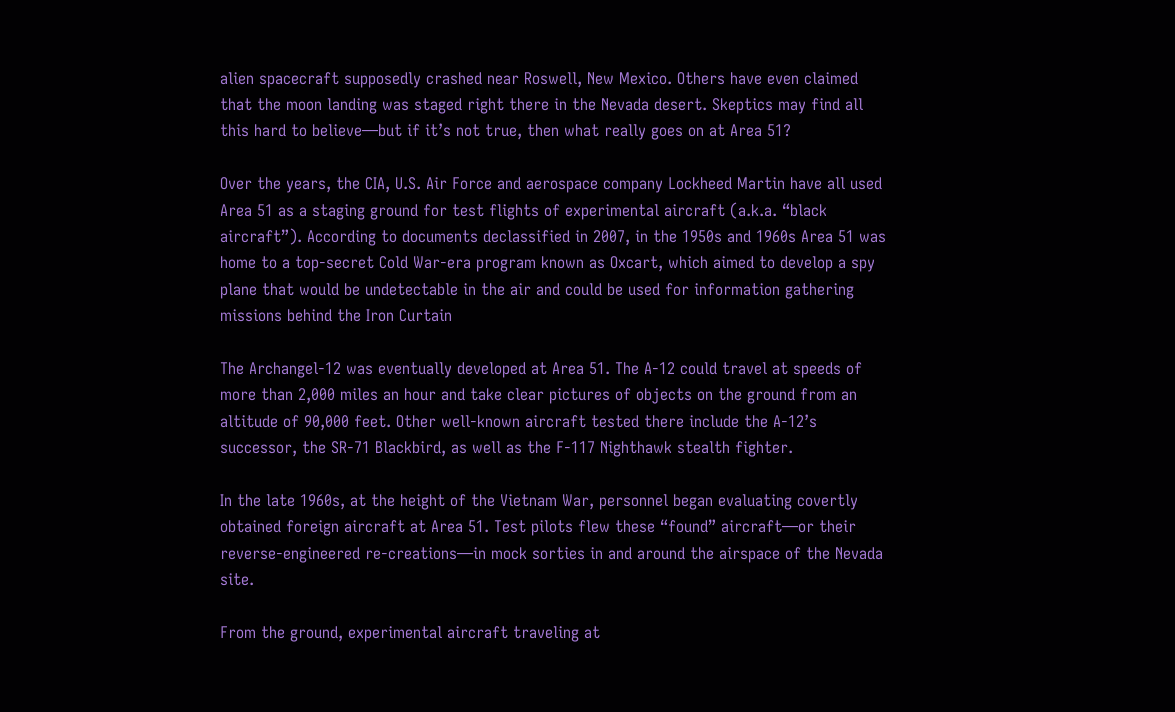alien spacecraft supposedly crashed near Roswell, New Mexico. Others have even claimed that the moon landing was staged right there in the Nevada desert. Skeptics may find all this hard to believe—but if it’s not true, then what really goes on at Area 51?

Over the years, the CIA, U.S. Air Force and aerospace company Lockheed Martin have all used Area 51 as a staging ground for test flights of experimental aircraft (a.k.a. “black aircraft”). According to documents declassified in 2007, in the 1950s and 1960s Area 51 was home to a top-secret Cold War-era program known as Oxcart, which aimed to develop a spy plane that would be undetectable in the air and could be used for information gathering missions behind the Iron Curtain

The Archangel-12 was eventually developed at Area 51. The A-12 could travel at speeds of more than 2,000 miles an hour and take clear pictures of objects on the ground from an altitude of 90,000 feet. Other well-known aircraft tested there include the A-12’s successor, the SR-71 Blackbird, as well as the F-117 Nighthawk stealth fighter.

In the late 1960s, at the height of the Vietnam War, personnel began evaluating covertly obtained foreign aircraft at Area 51. Test pilots flew these “found” aircraft—or their reverse-engineered re-creations—in mock sorties in and around the airspace of the Nevada site.

From the ground, experimental aircraft traveling at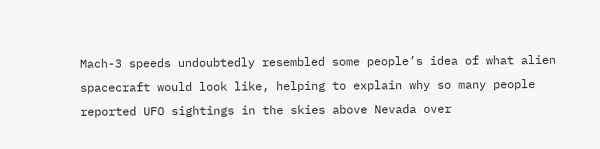Mach-3 speeds undoubtedly resembled some people’s idea of what alien spacecraft would look like, helping to explain why so many people reported UFO sightings in the skies above Nevada over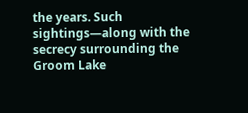the years. Such sightings—along with the secrecy surrounding the Groom Lake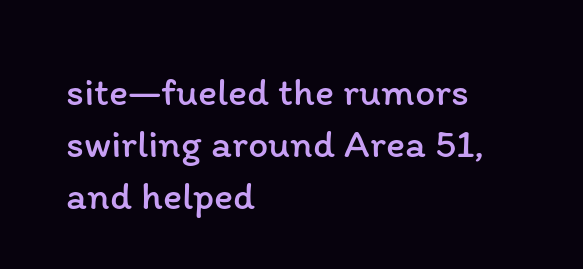site—fueled the rumors swirling around Area 51, and helped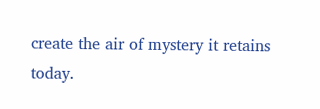create the air of mystery it retains today.